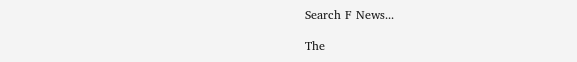Search F News...

The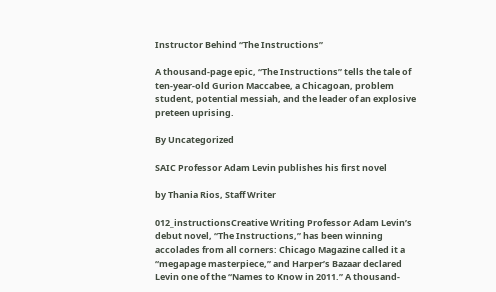Instructor Behind “The Instructions”

A thousand-page epic, “The Instructions” tells the tale of ten-year-old Gurion Maccabee, a Chicagoan, problem student, potential messiah, and the leader of an explosive preteen uprising.

By Uncategorized

SAIC Professor Adam Levin publishes his first novel

by Thania Rios, Staff Writer

012_instructionsCreative Writing Professor Adam Levin’s debut novel, “The Instructions,” has been winning accolades from all corners: Chicago Magazine called it a “megapage masterpiece,” and Harper’s Bazaar declared Levin one of the “Names to Know in 2011.” A thousand-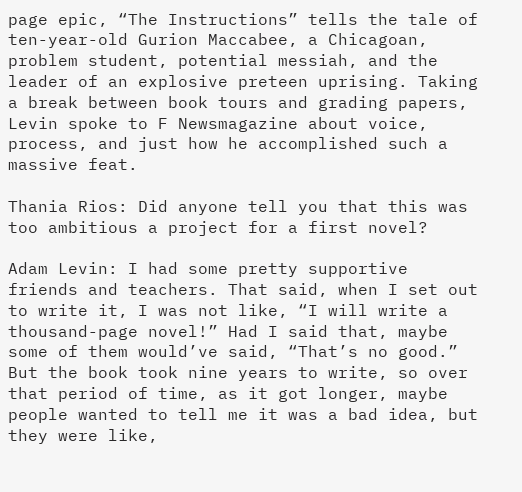page epic, “The Instructions” tells the tale of ten-year-old Gurion Maccabee, a Chicagoan, problem student, potential messiah, and the leader of an explosive preteen uprising. Taking a break between book tours and grading papers, Levin spoke to F Newsmagazine about voice, process, and just how he accomplished such a massive feat.

Thania Rios: Did anyone tell you that this was too ambitious a project for a first novel?

Adam Levin: I had some pretty supportive friends and teachers. That said, when I set out to write it, I was not like, “I will write a thousand-page novel!” Had I said that, maybe some of them would’ve said, “That’s no good.” But the book took nine years to write, so over that period of time, as it got longer, maybe people wanted to tell me it was a bad idea, but they were like,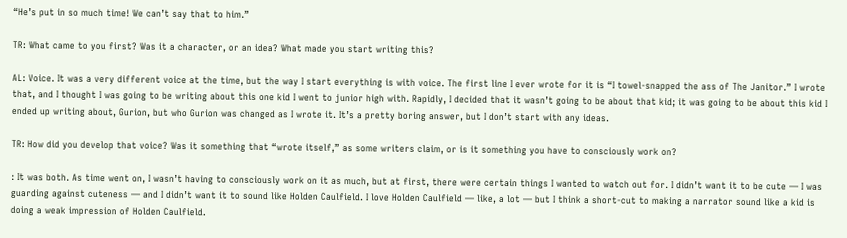“He’s put in so much time! We can’t say that to him.”

TR: What came to you first? Was it a character, or an idea? What made you start writing this?

AL: Voice. It was a very different voice at the time, but the way I start everything is with voice. The first line I ever wrote for it is “I towel-snapped the ass of The Janitor.” I wrote that, and I thought I was going to be writing about this one kid I went to junior high with. Rapidly, I decided that it wasn’t going to be about that kid; it was going to be about this kid I ended up writing about, Gurion, but who Gurion was changed as I wrote it. It’s a pretty boring answer, but I don’t start with any ideas.

TR: How did you develop that voice? Was it something that “wrote itself,” as some writers claim, or is it something you have to consciously work on?

: It was both. As time went on, I wasn’t having to consciously work on it as much, but at first, there were certain things I wanted to watch out for. I didn’t want it to be cute — I was guarding against cuteness — and I didn’t want it to sound like Holden Caulfield. I love Holden Caulfield — like, a lot — but I think a short-cut to making a narrator sound like a kid is doing a weak impression of Holden Caulfield.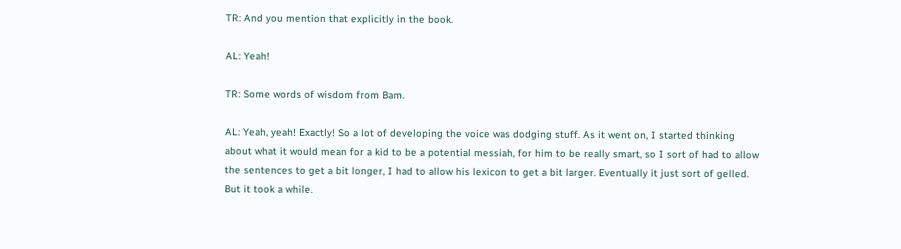TR: And you mention that explicitly in the book.

AL: Yeah!

TR: Some words of wisdom from Bam.

AL: Yeah, yeah! Exactly! So a lot of developing the voice was dodging stuff. As it went on, I started thinking about what it would mean for a kid to be a potential messiah, for him to be really smart, so I sort of had to allow the sentences to get a bit longer, I had to allow his lexicon to get a bit larger. Eventually it just sort of gelled. But it took a while.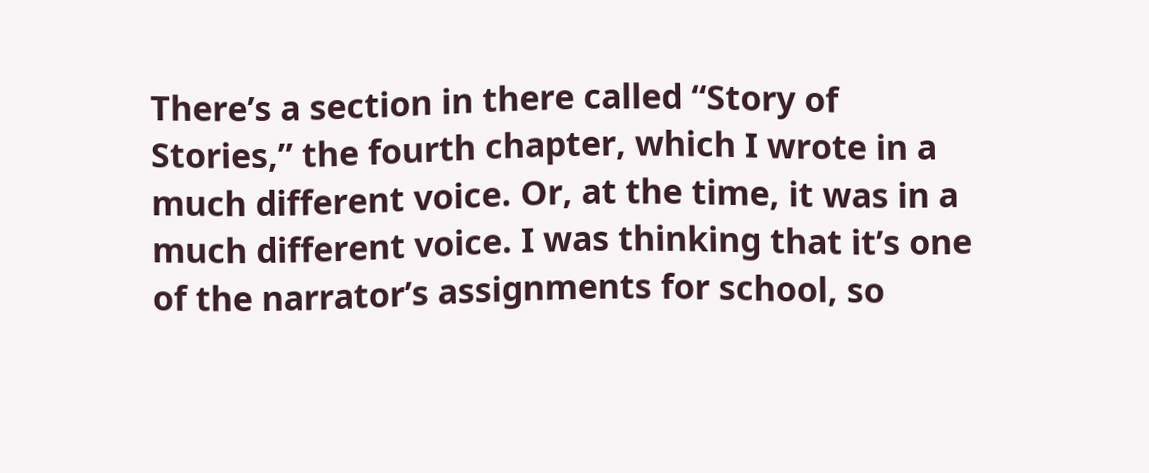There’s a section in there called “Story of Stories,” the fourth chapter, which I wrote in a much different voice. Or, at the time, it was in a much different voice. I was thinking that it’s one of the narrator’s assignments for school, so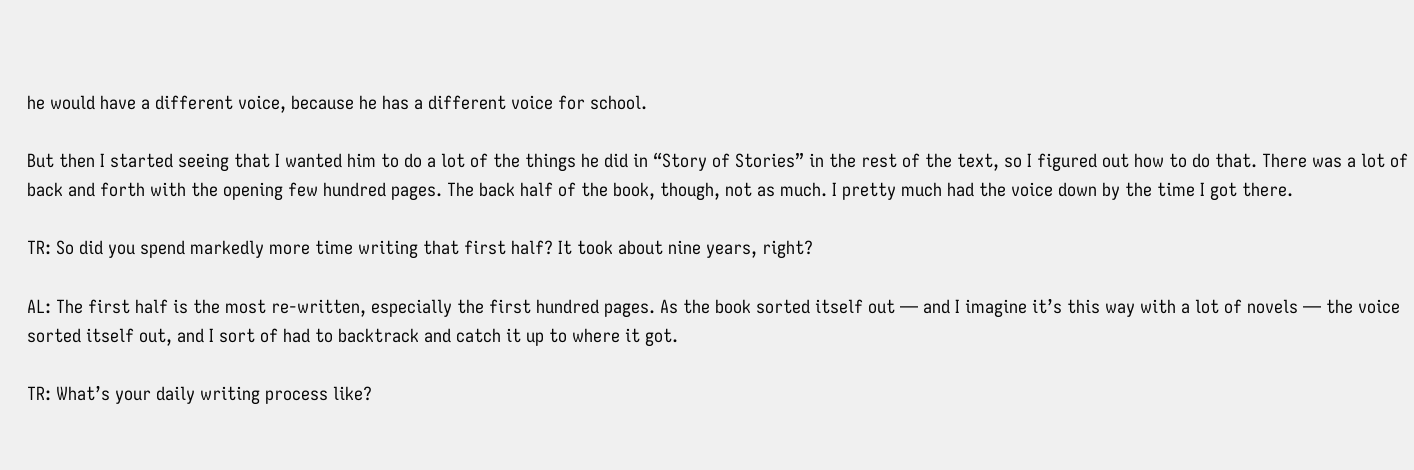he would have a different voice, because he has a different voice for school.

But then I started seeing that I wanted him to do a lot of the things he did in “Story of Stories” in the rest of the text, so I figured out how to do that. There was a lot of back and forth with the opening few hundred pages. The back half of the book, though, not as much. I pretty much had the voice down by the time I got there.

TR: So did you spend markedly more time writing that first half? It took about nine years, right?

AL: The first half is the most re-written, especially the first hundred pages. As the book sorted itself out — and I imagine it’s this way with a lot of novels — the voice sorted itself out, and I sort of had to backtrack and catch it up to where it got.

TR: What’s your daily writing process like?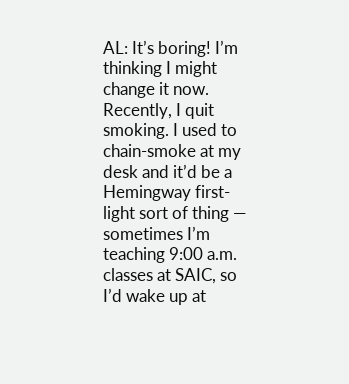AL: It’s boring! I’m thinking I might change it now. Recently, I quit smoking. I used to chain-smoke at my desk and it’d be a Hemingway first-light sort of thing — sometimes I’m teaching 9:00 a.m. classes at SAIC, so I’d wake up at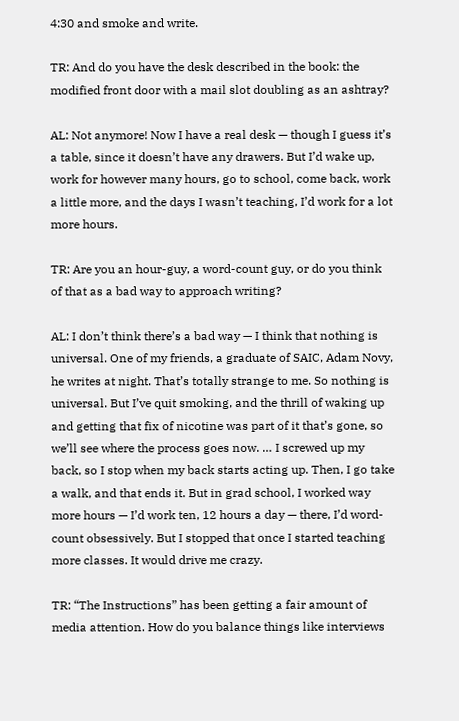4:30 and smoke and write.

TR: And do you have the desk described in the book: the modified front door with a mail slot doubling as an ashtray?

AL: Not anymore! Now I have a real desk — though I guess it’s a table, since it doesn’t have any drawers. But I’d wake up, work for however many hours, go to school, come back, work a little more, and the days I wasn’t teaching, I’d work for a lot more hours.

TR: Are you an hour-guy, a word-count guy, or do you think of that as a bad way to approach writing?

AL: I don’t think there’s a bad way — I think that nothing is universal. One of my friends, a graduate of SAIC, Adam Novy, he writes at night. That’s totally strange to me. So nothing is universal. But I’ve quit smoking, and the thrill of waking up and getting that fix of nicotine was part of it that’s gone, so we’ll see where the process goes now. … I screwed up my back, so I stop when my back starts acting up. Then, I go take a walk, and that ends it. But in grad school, I worked way more hours — I’d work ten, 12 hours a day — there, I’d word-count obsessively. But I stopped that once I started teaching more classes. It would drive me crazy.

TR: “The Instructions” has been getting a fair amount of media attention. How do you balance things like interviews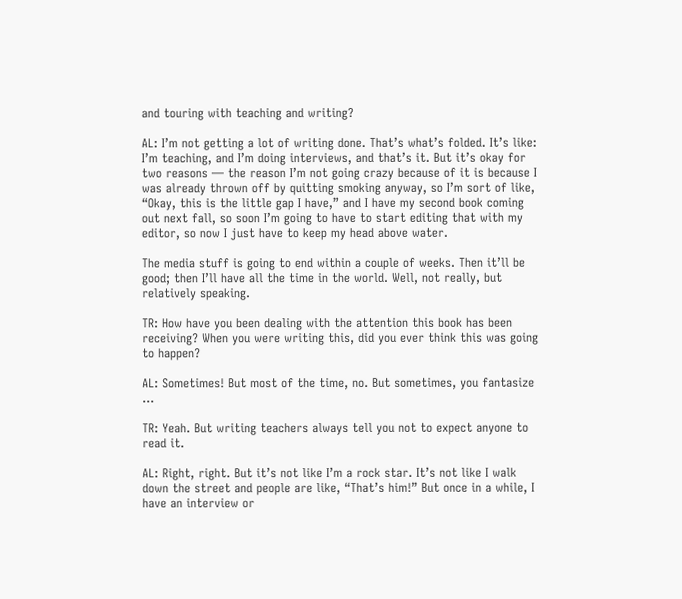and touring with teaching and writing?

AL: I’m not getting a lot of writing done. That’s what’s folded. It’s like: I’m teaching, and I’m doing interviews, and that’s it. But it’s okay for two reasons — the reason I’m not going crazy because of it is because I was already thrown off by quitting smoking anyway, so I’m sort of like, “Okay, this is the little gap I have,” and I have my second book coming out next fall, so soon I’m going to have to start editing that with my editor, so now I just have to keep my head above water.

The media stuff is going to end within a couple of weeks. Then it’ll be good; then I’ll have all the time in the world. Well, not really, but relatively speaking.

TR: How have you been dealing with the attention this book has been receiving? When you were writing this, did you ever think this was going to happen?

AL: Sometimes! But most of the time, no. But sometimes, you fantasize …

TR: Yeah. But writing teachers always tell you not to expect anyone to read it.

AL: Right, right. But it’s not like I’m a rock star. It’s not like I walk down the street and people are like, “That’s him!” But once in a while, I have an interview or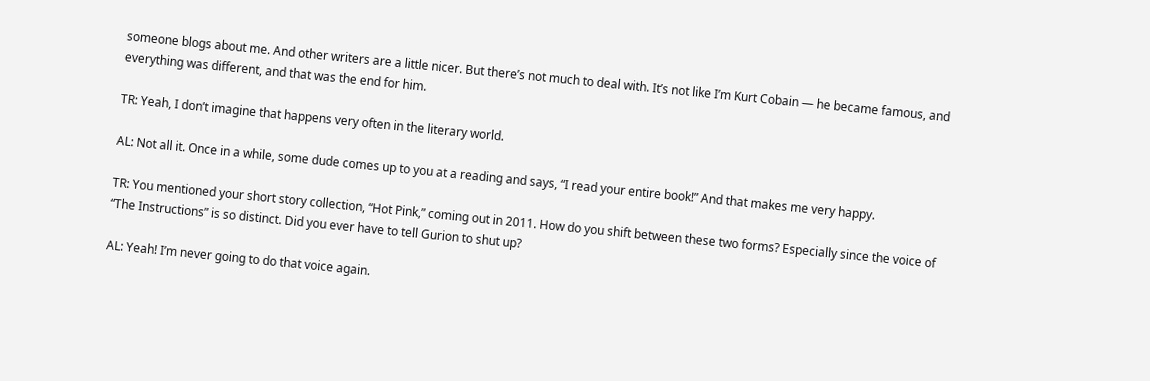someone blogs about me. And other writers are a little nicer. But there’s not much to deal with. It’s not like I’m Kurt Cobain — he became famous, and everything was different, and that was the end for him.

TR: Yeah, I don’t imagine that happens very often in the literary world.

AL: Not all it. Once in a while, some dude comes up to you at a reading and says, “I read your entire book!” And that makes me very happy.

TR: You mentioned your short story collection, “Hot Pink,” coming out in 2011. How do you shift between these two forms? Especially since the voice of “The Instructions” is so distinct. Did you ever have to tell Gurion to shut up?

AL: Yeah! I’m never going to do that voice again.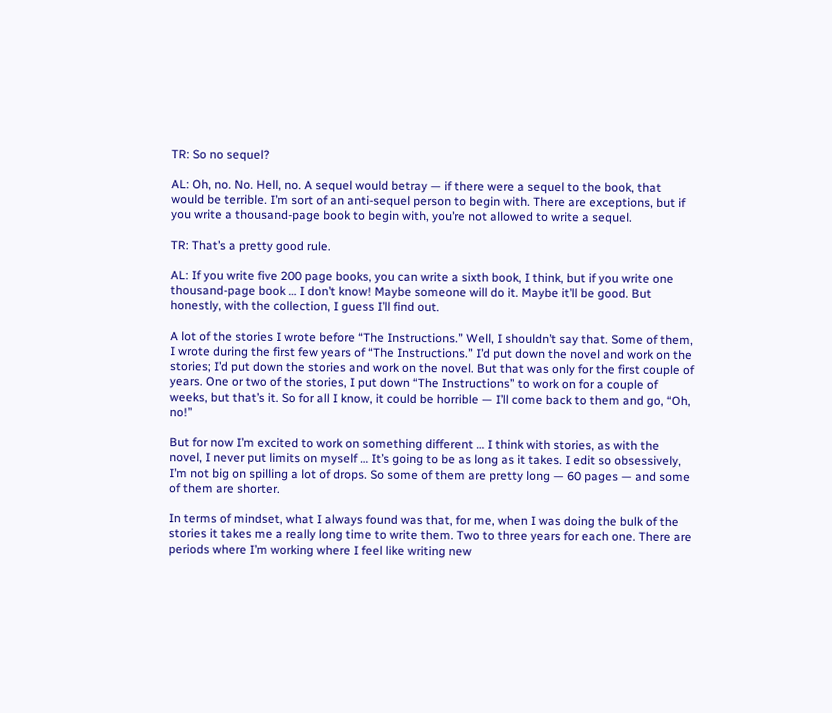TR: So no sequel?

AL: Oh, no. No. Hell, no. A sequel would betray — if there were a sequel to the book, that would be terrible. I’m sort of an anti-sequel person to begin with. There are exceptions, but if you write a thousand-page book to begin with, you’re not allowed to write a sequel.

TR: That’s a pretty good rule.

AL: If you write five 200 page books, you can write a sixth book, I think, but if you write one thousand-page book … I don’t know! Maybe someone will do it. Maybe it’ll be good. But honestly, with the collection, I guess I’ll find out.

A lot of the stories I wrote before “The Instructions.” Well, I shouldn’t say that. Some of them, I wrote during the first few years of “The Instructions.” I’d put down the novel and work on the stories; I’d put down the stories and work on the novel. But that was only for the first couple of years. One or two of the stories, I put down “The Instructions” to work on for a couple of weeks, but that’s it. So for all I know, it could be horrible — I’ll come back to them and go, “Oh, no!”

But for now I’m excited to work on something different … I think with stories, as with the novel, I never put limits on myself … It’s going to be as long as it takes. I edit so obsessively, I’m not big on spilling a lot of drops. So some of them are pretty long — 60 pages — and some of them are shorter.

In terms of mindset, what I always found was that, for me, when I was doing the bulk of the stories it takes me a really long time to write them. Two to three years for each one. There are periods where I’m working where I feel like writing new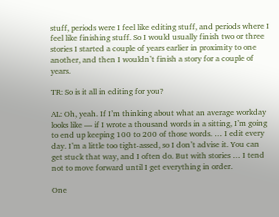stuff, periods were I feel like editing stuff, and periods where I feel like finishing stuff. So I would usually finish two or three stories I started a couple of years earlier in proximity to one another, and then I wouldn’t finish a story for a couple of years.

TR: So is it all in editing for you?

AL: Oh, yeah. If I’m thinking about what an average workday looks like — if I wrote a thousand words in a sitting, I’m going to end up keeping 100 to 200 of those words. … I edit every day. I’m a little too tight-assed, so I don’t advise it. You can get stuck that way, and I often do. But with stories … I tend not to move forward until I get everything in order.

One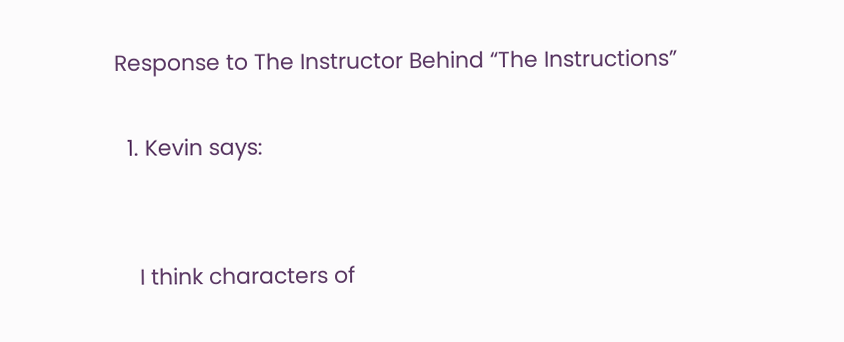Response to The Instructor Behind “The Instructions”

  1. Kevin says:


    I think characters of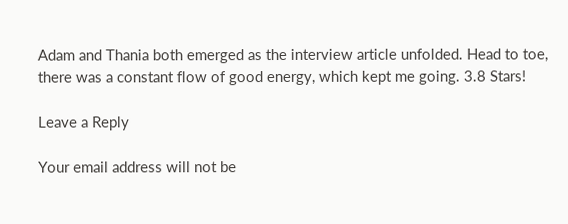Adam and Thania both emerged as the interview article unfolded. Head to toe, there was a constant flow of good energy, which kept me going. 3.8 Stars!

Leave a Reply

Your email address will not be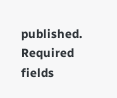published. Required fields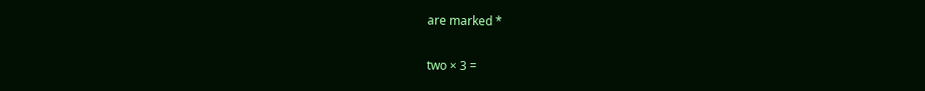are marked *

two × 3 =